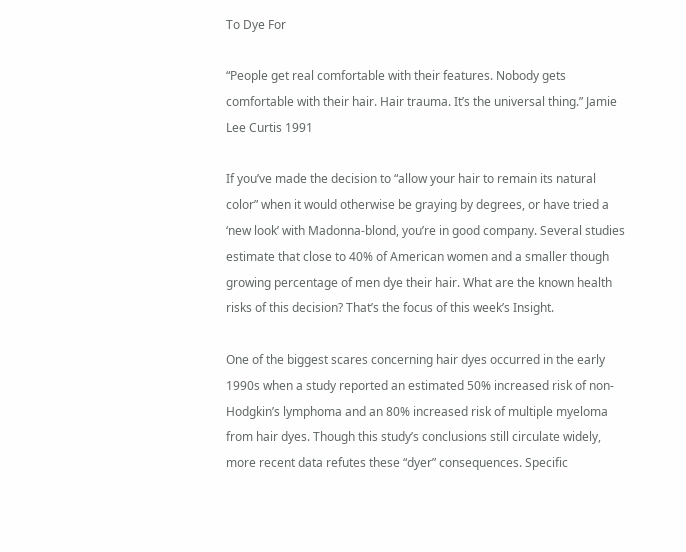To Dye For

“People get real comfortable with their features. Nobody gets comfortable with their hair. Hair trauma. It’s the universal thing.” Jamie Lee Curtis 1991

If you’ve made the decision to “allow your hair to remain its natural color” when it would otherwise be graying by degrees, or have tried a ‘new look’ with Madonna-blond, you’re in good company. Several studies estimate that close to 40% of American women and a smaller though growing percentage of men dye their hair. What are the known health risks of this decision? That’s the focus of this week’s Insight.

One of the biggest scares concerning hair dyes occurred in the early 1990s when a study reported an estimated 50% increased risk of non-Hodgkin’s lymphoma and an 80% increased risk of multiple myeloma from hair dyes. Though this study’s conclusions still circulate widely, more recent data refutes these “dyer” consequences. Specific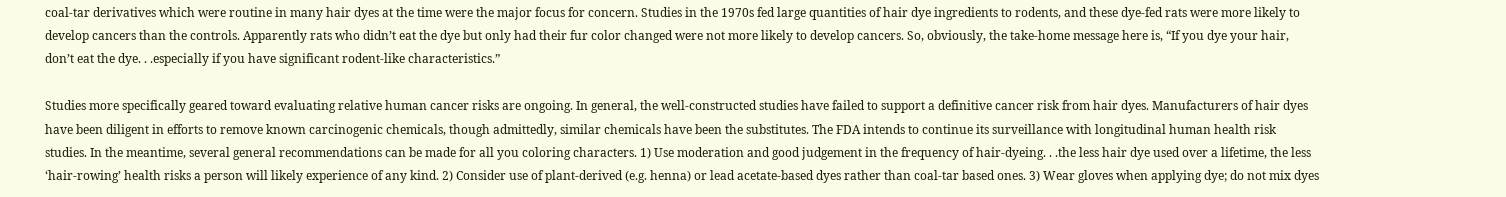coal-tar derivatives which were routine in many hair dyes at the time were the major focus for concern. Studies in the 1970s fed large quantities of hair dye ingredients to rodents, and these dye-fed rats were more likely to develop cancers than the controls. Apparently rats who didn’t eat the dye but only had their fur color changed were not more likely to develop cancers. So, obviously, the take-home message here is, “If you dye your hair, don’t eat the dye. . .especially if you have significant rodent-like characteristics.”

Studies more specifically geared toward evaluating relative human cancer risks are ongoing. In general, the well-constructed studies have failed to support a definitive cancer risk from hair dyes. Manufacturers of hair dyes have been diligent in efforts to remove known carcinogenic chemicals, though admittedly, similar chemicals have been the substitutes. The FDA intends to continue its surveillance with longitudinal human health risk studies. In the meantime, several general recommendations can be made for all you coloring characters. 1) Use moderation and good judgement in the frequency of hair-dyeing. . .the less hair dye used over a lifetime, the less ‘hair-rowing’ health risks a person will likely experience of any kind. 2) Consider use of plant-derived (e.g. henna) or lead acetate-based dyes rather than coal-tar based ones. 3) Wear gloves when applying dye; do not mix dyes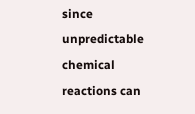since unpredictable chemical reactions can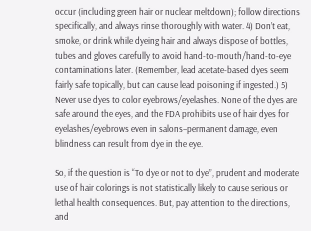occur (including green hair or nuclear meltdown); follow directions specifically, and always rinse thoroughly with water. 4) Don’t eat, smoke, or drink while dyeing hair and always dispose of bottles, tubes and gloves carefully to avoid hand-to-mouth/hand-to-eye contaminations later. (Remember, lead acetate-based dyes seem fairly safe topically, but can cause lead poisoning if ingested.) 5) Never use dyes to color eyebrows/eyelashes. None of the dyes are safe around the eyes, and the FDA prohibits use of hair dyes for eyelashes/eyebrows even in salons–permanent damage, even blindness can result from dye in the eye.

So, if the question is “To dye or not to dye”, prudent and moderate use of hair colorings is not statistically likely to cause serious or lethal health consequences. But, pay attention to the directions, and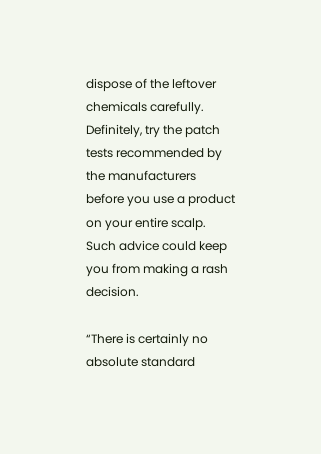dispose of the leftover chemicals carefully. Definitely, try the patch tests recommended by the manufacturers before you use a product on your entire scalp. Such advice could keep you from making a rash decision.

“There is certainly no absolute standard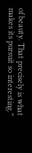of beauty. That precisely is what makes its pursuit so interesting.”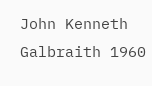John Kenneth Galbraith 1960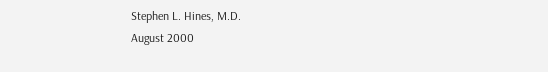Stephen L. Hines, M.D.
August 2000